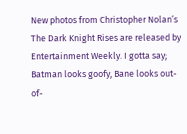New photos from Christopher Nolan’s The Dark Knight Rises are released by Entertainment Weekly. I gotta say; Batman looks goofy, Bane looks out-of-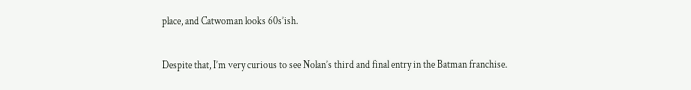place, and Catwoman looks 60s’ish.

Despite that, I’m very curious to see Nolan’s third and final entry in the Batman franchise.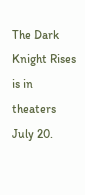The Dark Knight Rises is in theaters July 20.